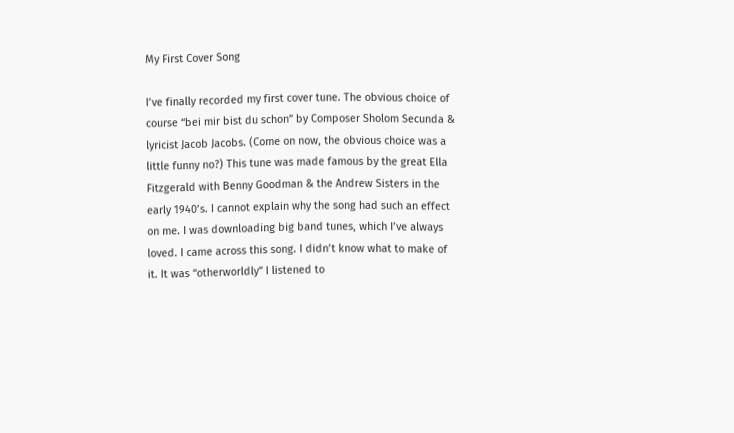My First Cover Song

I’ve finally recorded my first cover tune. The obvious choice of course “bei mir bist du schon” by Composer Sholom Secunda & lyricist Jacob Jacobs. (Come on now, the obvious choice was a little funny no?) This tune was made famous by the great Ella Fitzgerald with Benny Goodman & the Andrew Sisters in the early 1940’s. I cannot explain why the song had such an effect on me. I was downloading big band tunes, which I’ve always loved. I came across this song. I didn’t know what to make of it. It was “otherworldly” I listened to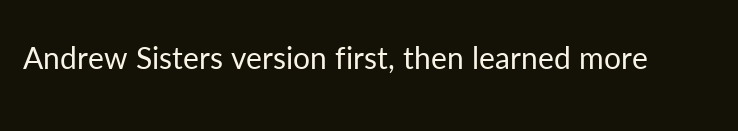Andrew Sisters version first, then learned more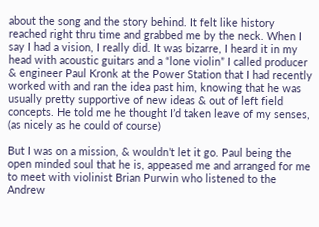about the song and the story behind. It felt like history reached right thru time and grabbed me by the neck. When I say I had a vision, I really did. It was bizarre, I heard it in my head with acoustic guitars and a “lone violin” I called producer & engineer Paul Kronk at the Power Station that I had recently worked with and ran the idea past him, knowing that he was usually pretty supportive of new ideas & out of left field concepts. He told me he thought I’d taken leave of my senses, (as nicely as he could of course)

But I was on a mission, & wouldn’t let it go. Paul being the open minded soul that he is, appeased me and arranged for me to meet with violinist Brian Purwin who listened to the Andrew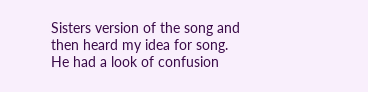Sisters version of the song and then heard my idea for song. He had a look of confusion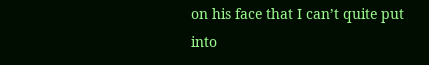on his face that I can’t quite put into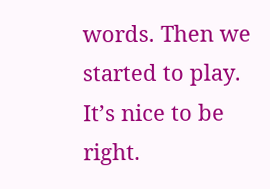words. Then we started to play. It’s nice to be right.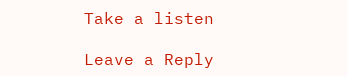Take a listen

Leave a Reply